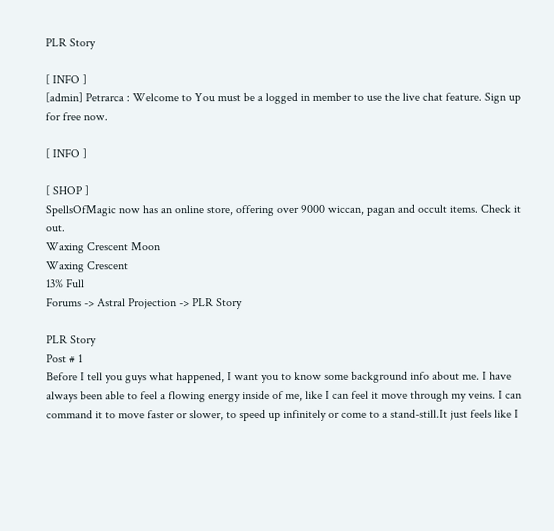PLR Story

[ INFO ]
[admin] Petrarca : Welcome to You must be a logged in member to use the live chat feature. Sign up for free now.

[ INFO ]

[ SHOP ]
SpellsOfMagic now has an online store, offering over 9000 wiccan, pagan and occult items. Check it out.
Waxing Crescent Moon
Waxing Crescent
13% Full
Forums -> Astral Projection -> PLR Story

PLR Story
Post # 1
Before I tell you guys what happened, I want you to know some background info about me. I have always been able to feel a flowing energy inside of me, like I can feel it move through my veins. I can command it to move faster or slower, to speed up infinitely or come to a stand-still.It just feels like I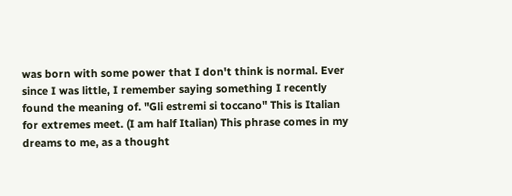was born with some power that I don't think is normal. Ever since I was little, I remember saying something I recently found the meaning of. "Gli estremi si toccano" This is Italian for extremes meet. (I am half Italian) This phrase comes in my dreams to me, as a thought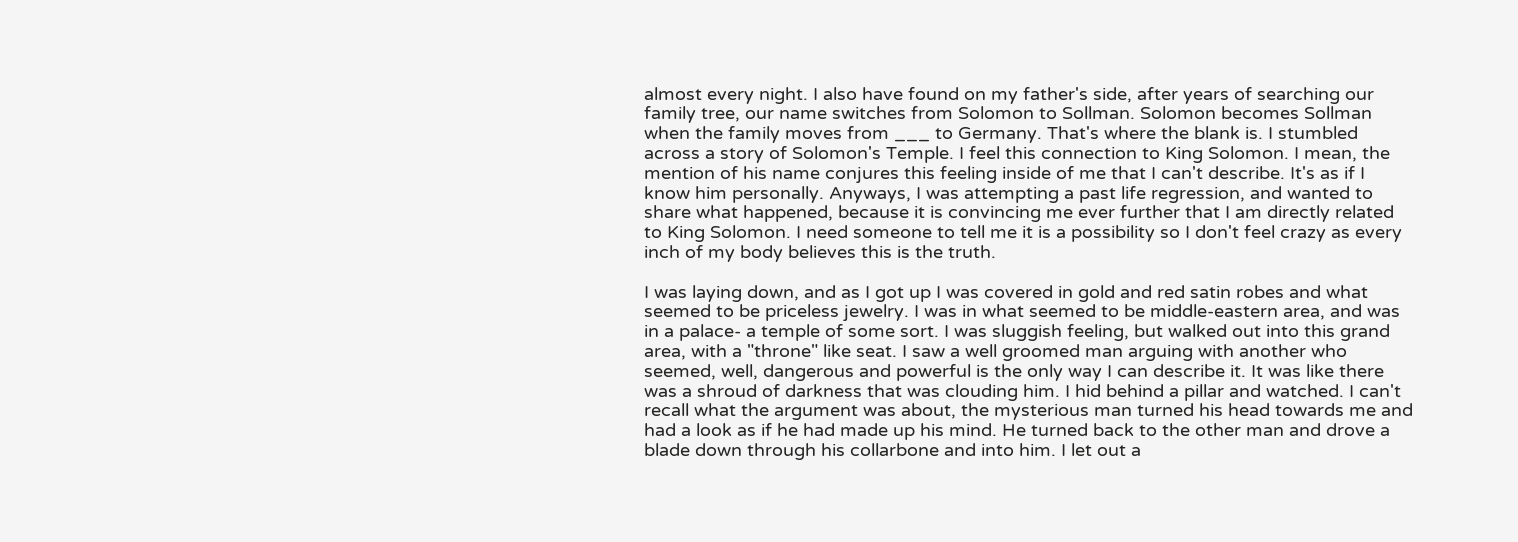almost every night. I also have found on my father's side, after years of searching our family tree, our name switches from Solomon to Sollman. Solomon becomes Sollman when the family moves from ___ to Germany. That's where the blank is. I stumbled across a story of Solomon's Temple. I feel this connection to King Solomon. I mean, the mention of his name conjures this feeling inside of me that I can't describe. It's as if I know him personally. Anyways, I was attempting a past life regression, and wanted to share what happened, because it is convincing me ever further that I am directly related to King Solomon. I need someone to tell me it is a possibility so I don't feel crazy as every inch of my body believes this is the truth.

I was laying down, and as I got up I was covered in gold and red satin robes and what seemed to be priceless jewelry. I was in what seemed to be middle-eastern area, and was in a palace- a temple of some sort. I was sluggish feeling, but walked out into this grand area, with a "throne" like seat. I saw a well groomed man arguing with another who seemed, well, dangerous and powerful is the only way I can describe it. It was like there was a shroud of darkness that was clouding him. I hid behind a pillar and watched. I can't recall what the argument was about, the mysterious man turned his head towards me and had a look as if he had made up his mind. He turned back to the other man and drove a blade down through his collarbone and into him. I let out a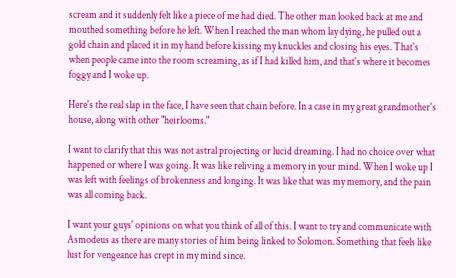scream and it suddenly felt like a piece of me had died. The other man looked back at me and mouthed something before he left. When I reached the man whom lay dying, he pulled out a gold chain and placed it in my hand before kissing my knuckles and closing his eyes. That's when people came into the room screaming, as if I had killed him, and that's where it becomes foggy and I woke up.

Here's the real slap in the face, I have seen that chain before. In a case in my great grandmother's house, along with other "heirlooms."

I want to clarify that this was not astral projecting or lucid dreaming. I had no choice over what happened or where I was going. It was like reliving a memory in your mind. When I woke up I was left with feelings of brokenness and longing. It was like that was my memory, and the pain was all coming back.

I want your guys' opinions on what you think of all of this. I want to try and communicate with Asmodeus as there are many stories of him being linked to Solomon. Something that feels like lust for vengeance has crept in my mind since.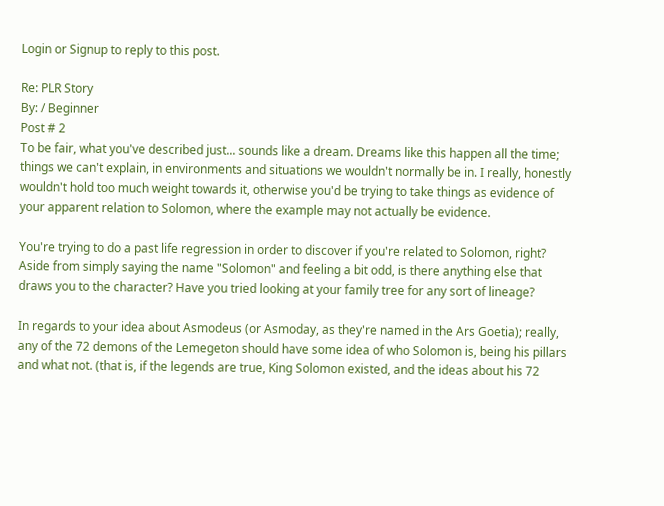Login or Signup to reply to this post.

Re: PLR Story
By: / Beginner
Post # 2
To be fair, what you've described just... sounds like a dream. Dreams like this happen all the time; things we can't explain, in environments and situations we wouldn't normally be in. I really, honestly wouldn't hold too much weight towards it, otherwise you'd be trying to take things as evidence of your apparent relation to Solomon, where the example may not actually be evidence.

You're trying to do a past life regression in order to discover if you're related to Solomon, right? Aside from simply saying the name "Solomon" and feeling a bit odd, is there anything else that draws you to the character? Have you tried looking at your family tree for any sort of lineage?

In regards to your idea about Asmodeus (or Asmoday, as they're named in the Ars Goetia); really, any of the 72 demons of the Lemegeton should have some idea of who Solomon is, being his pillars and what not. (that is, if the legends are true, King Solomon existed, and the ideas about his 72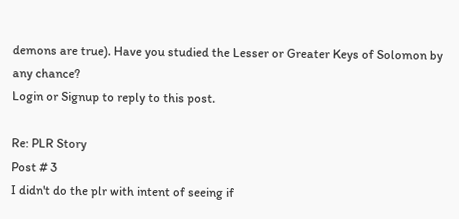demons are true). Have you studied the Lesser or Greater Keys of Solomon by any chance?
Login or Signup to reply to this post.

Re: PLR Story
Post # 3
I didn't do the plr with intent of seeing if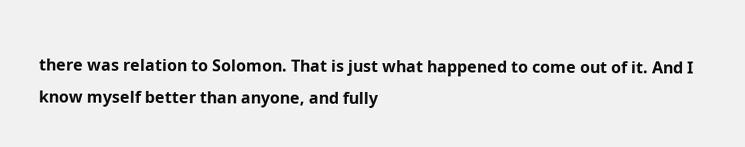there was relation to Solomon. That is just what happened to come out of it. And I know myself better than anyone, and fully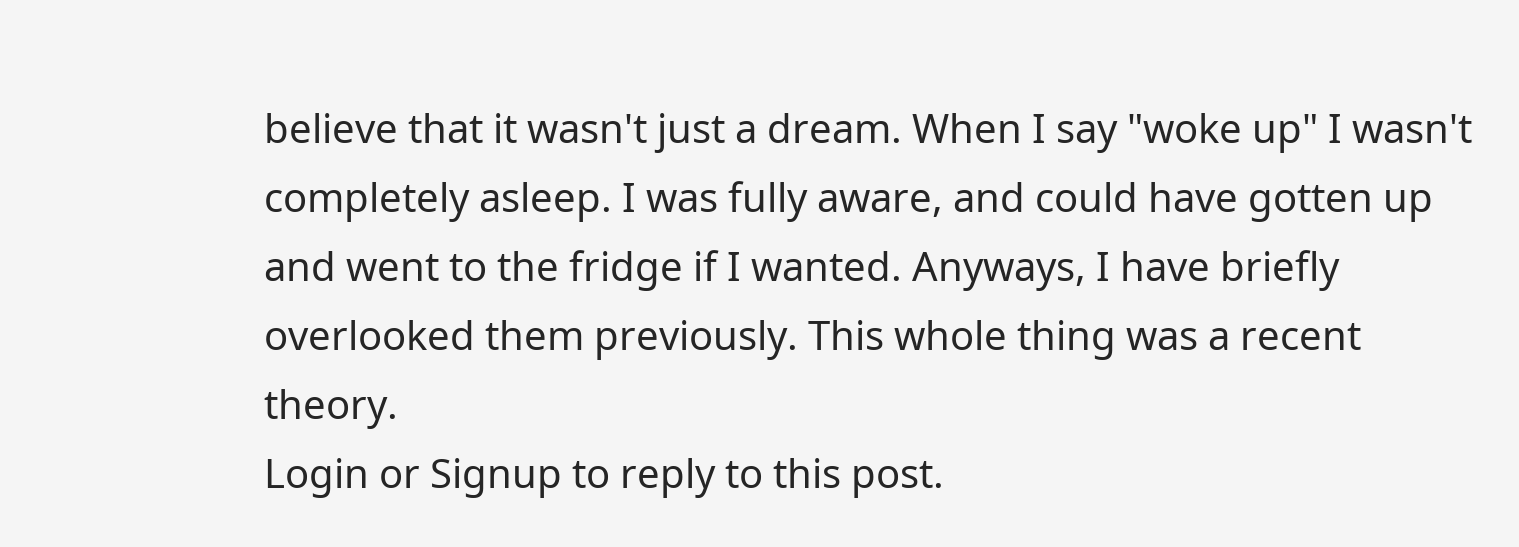believe that it wasn't just a dream. When I say "woke up" I wasn't completely asleep. I was fully aware, and could have gotten up and went to the fridge if I wanted. Anyways, I have briefly overlooked them previously. This whole thing was a recent theory.
Login or Signup to reply to this post.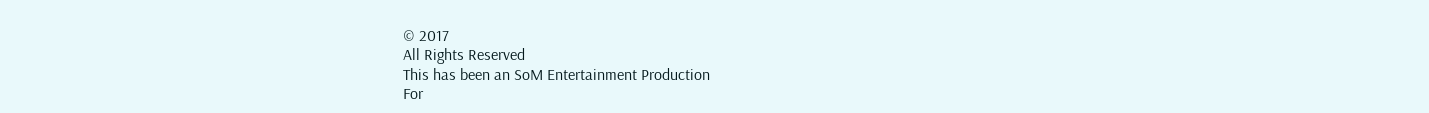© 2017
All Rights Reserved
This has been an SoM Entertainment Production
For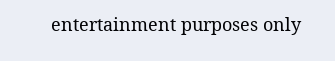entertainment purposes only